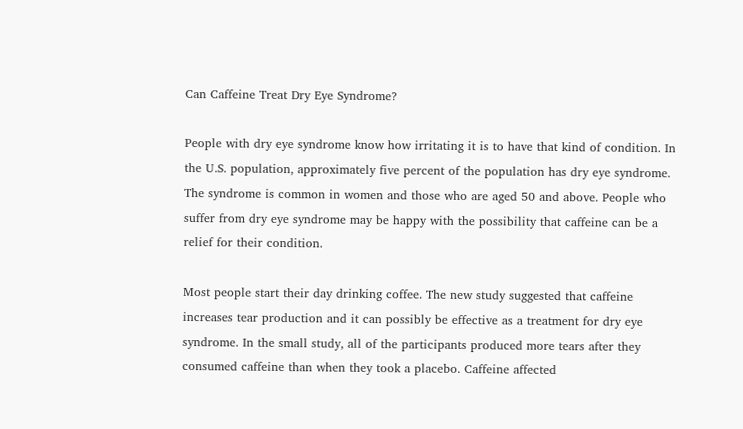Can Caffeine Treat Dry Eye Syndrome?

People with dry eye syndrome know how irritating it is to have that kind of condition. In the U.S. population, approximately five percent of the population has dry eye syndrome. The syndrome is common in women and those who are aged 50 and above. People who suffer from dry eye syndrome may be happy with the possibility that caffeine can be a relief for their condition.

Most people start their day drinking coffee. The new study suggested that caffeine increases tear production and it can possibly be effective as a treatment for dry eye syndrome. In the small study, all of the participants produced more tears after they consumed caffeine than when they took a placebo. Caffeine affected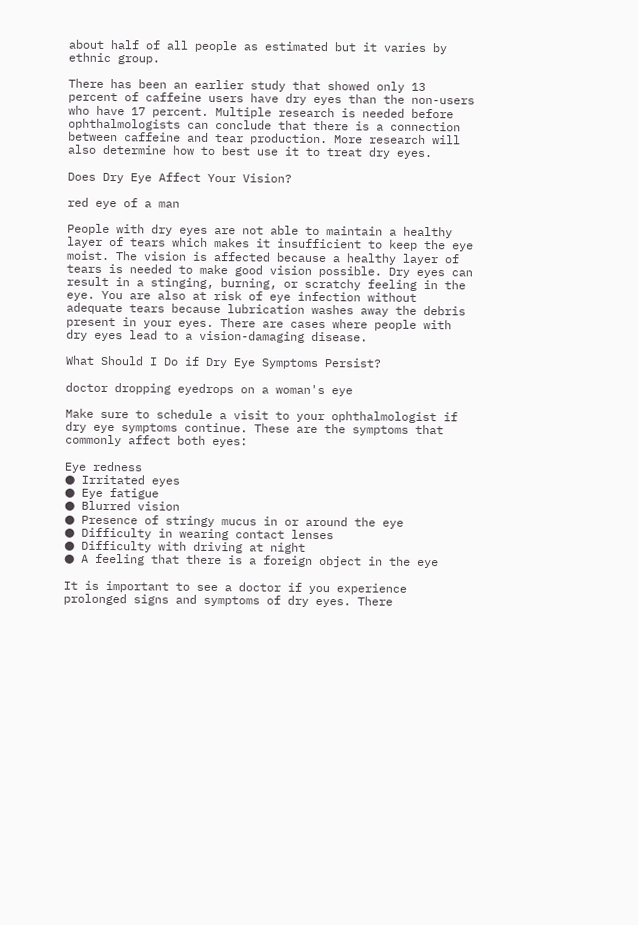about half of all people as estimated but it varies by ethnic group.

There has been an earlier study that showed only 13 percent of caffeine users have dry eyes than the non-users who have 17 percent. Multiple research is needed before ophthalmologists can conclude that there is a connection between caffeine and tear production. More research will also determine how to best use it to treat dry eyes.

Does Dry Eye Affect Your Vision?

red eye of a man

People with dry eyes are not able to maintain a healthy layer of tears which makes it insufficient to keep the eye moist. The vision is affected because a healthy layer of tears is needed to make good vision possible. Dry eyes can result in a stinging, burning, or scratchy feeling in the eye. You are also at risk of eye infection without adequate tears because lubrication washes away the debris present in your eyes. There are cases where people with dry eyes lead to a vision-damaging disease.

What Should I Do if Dry Eye Symptoms Persist?

doctor dropping eyedrops on a woman's eye

Make sure to schedule a visit to your ophthalmologist if dry eye symptoms continue. These are the symptoms that commonly affect both eyes:

Eye redness
● Irritated eyes
● Eye fatigue
● Blurred vision
● Presence of stringy mucus in or around the eye
● Difficulty in wearing contact lenses
● Difficulty with driving at night
● A feeling that there is a foreign object in the eye

It is important to see a doctor if you experience prolonged signs and symptoms of dry eyes. There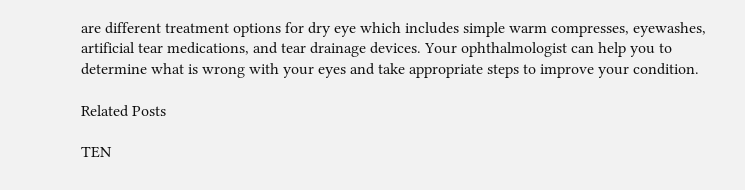are different treatment options for dry eye which includes simple warm compresses, eyewashes, artificial tear medications, and tear drainage devices. Your ophthalmologist can help you to determine what is wrong with your eyes and take appropriate steps to improve your condition.

Related Posts

TEN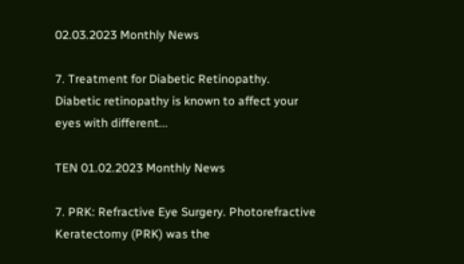02.03.2023 Monthly News

7. Treatment for Diabetic Retinopathy. Diabetic retinopathy is known to affect your eyes with different...

TEN 01.02.2023 Monthly News

7. PRK: Refractive Eye Surgery. Photorefractive Keratectomy (PRK) was the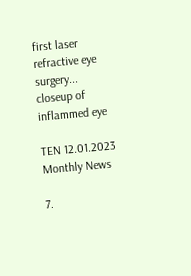first laser refractive eye surgery...
closeup of inflammed eye

TEN 12.01.2023 Monthly News

7.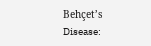Behçet’s Disease: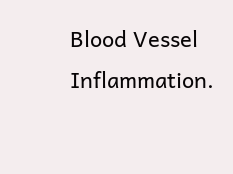Blood Vessel Inflammation.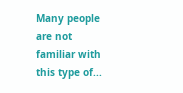Many people are not familiar with this type of...